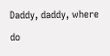Daddy, daddy, where do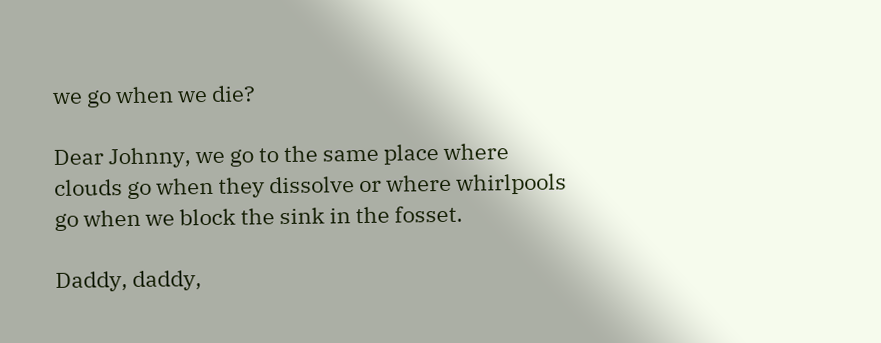we go when we die?

Dear Johnny, we go to the same place where clouds go when they dissolve or where whirlpools go when we block the sink in the fosset.

Daddy, daddy,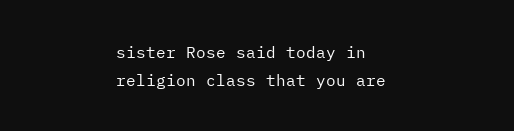sister Rose said today in religion class that you are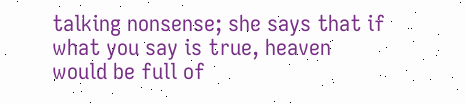talking nonsense; she says that if what you say is true, heaven would be full of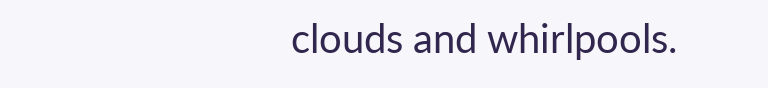clouds and whirlpools.